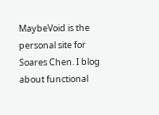MaybeVoid is the personal site for Soares Chen. I blog about functional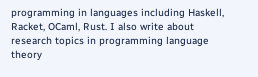programming in languages including Haskell, Racket, OCaml, Rust. I also write about research topics in programming language theory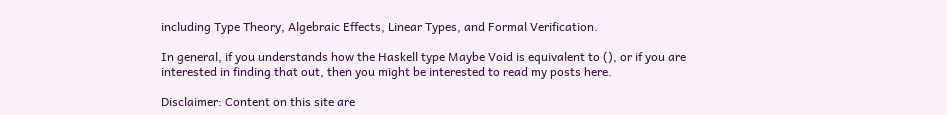including Type Theory, Algebraic Effects, Linear Types, and Formal Verification.

In general, if you understands how the Haskell type Maybe Void is equivalent to (), or if you are interested in finding that out, then you might be interested to read my posts here.

Disclaimer: Content on this site are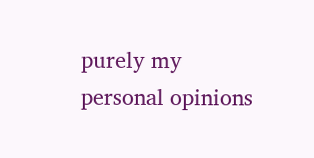purely my personal opinions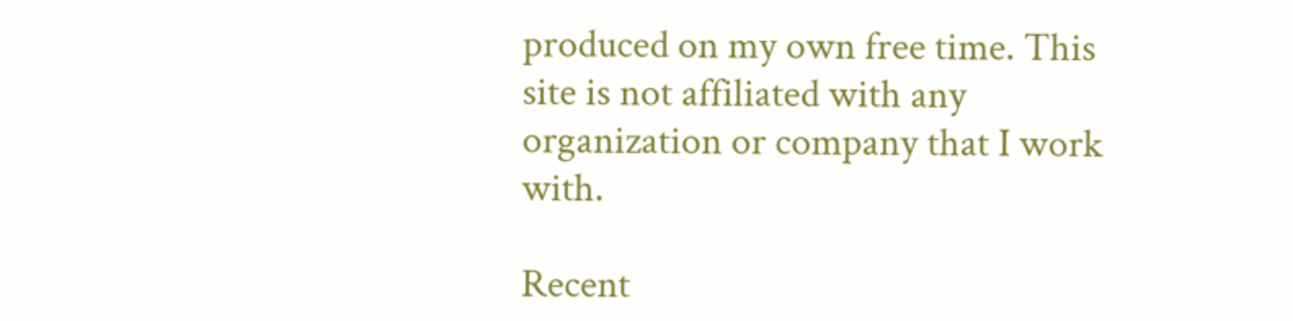produced on my own free time. This site is not affiliated with any organization or company that I work with.

Recent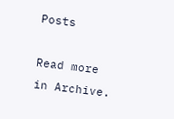Posts

Read more in Archive.